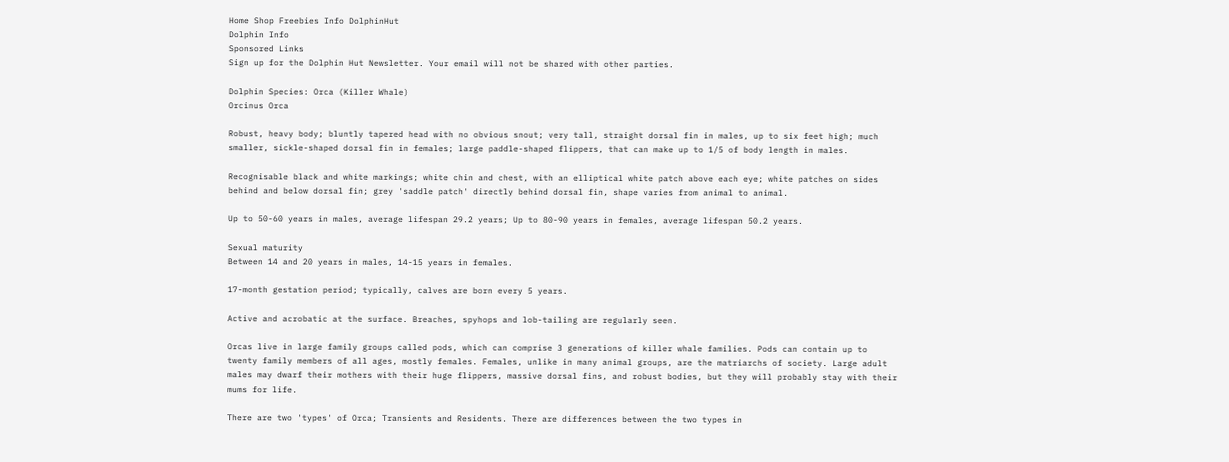Home Shop Freebies Info DolphinHut
Dolphin Info
Sponsored Links
Sign up for the Dolphin Hut Newsletter. Your email will not be shared with other parties.

Dolphin Species: Orca (Killer Whale)
Orcinus Orca

Robust, heavy body; bluntly tapered head with no obvious snout; very tall, straight dorsal fin in males, up to six feet high; much smaller, sickle-shaped dorsal fin in females; large paddle-shaped flippers, that can make up to 1/5 of body length in males.

Recognisable black and white markings; white chin and chest, with an elliptical white patch above each eye; white patches on sides behind and below dorsal fin; grey 'saddle patch' directly behind dorsal fin, shape varies from animal to animal.

Up to 50-60 years in males, average lifespan 29.2 years; Up to 80-90 years in females, average lifespan 50.2 years.

Sexual maturity
Between 14 and 20 years in males, 14-15 years in females.

17-month gestation period; typically, calves are born every 5 years.

Active and acrobatic at the surface. Breaches, spyhops and lob-tailing are regularly seen.

Orcas live in large family groups called pods, which can comprise 3 generations of killer whale families. Pods can contain up to twenty family members of all ages, mostly females. Females, unlike in many animal groups, are the matriarchs of society. Large adult males may dwarf their mothers with their huge flippers, massive dorsal fins, and robust bodies, but they will probably stay with their mums for life.

There are two 'types' of Orca; Transients and Residents. There are differences between the two types in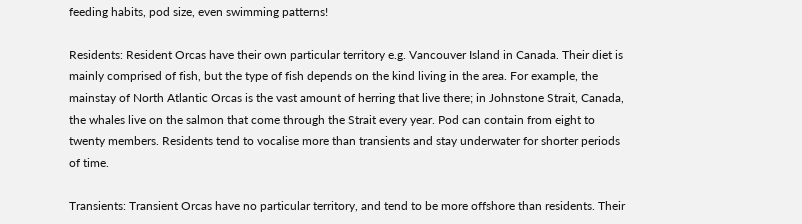feeding habits, pod size, even swimming patterns!

Residents: Resident Orcas have their own particular territory e.g. Vancouver Island in Canada. Their diet is mainly comprised of fish, but the type of fish depends on the kind living in the area. For example, the mainstay of North Atlantic Orcas is the vast amount of herring that live there; in Johnstone Strait, Canada, the whales live on the salmon that come through the Strait every year. Pod can contain from eight to twenty members. Residents tend to vocalise more than transients and stay underwater for shorter periods of time.

Transients: Transient Orcas have no particular territory, and tend to be more offshore than residents. Their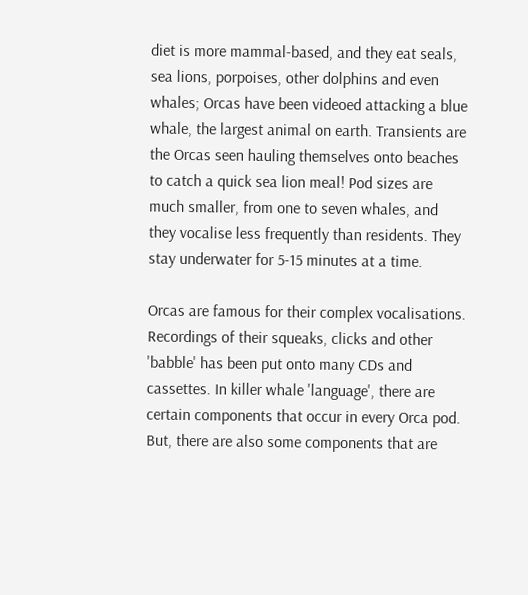diet is more mammal-based, and they eat seals, sea lions, porpoises, other dolphins and even whales; Orcas have been videoed attacking a blue whale, the largest animal on earth. Transients are the Orcas seen hauling themselves onto beaches to catch a quick sea lion meal! Pod sizes are much smaller, from one to seven whales, and they vocalise less frequently than residents. They stay underwater for 5-15 minutes at a time.

Orcas are famous for their complex vocalisations. Recordings of their squeaks, clicks and other 'babble' has been put onto many CDs and cassettes. In killer whale 'language', there are certain components that occur in every Orca pod. But, there are also some components that are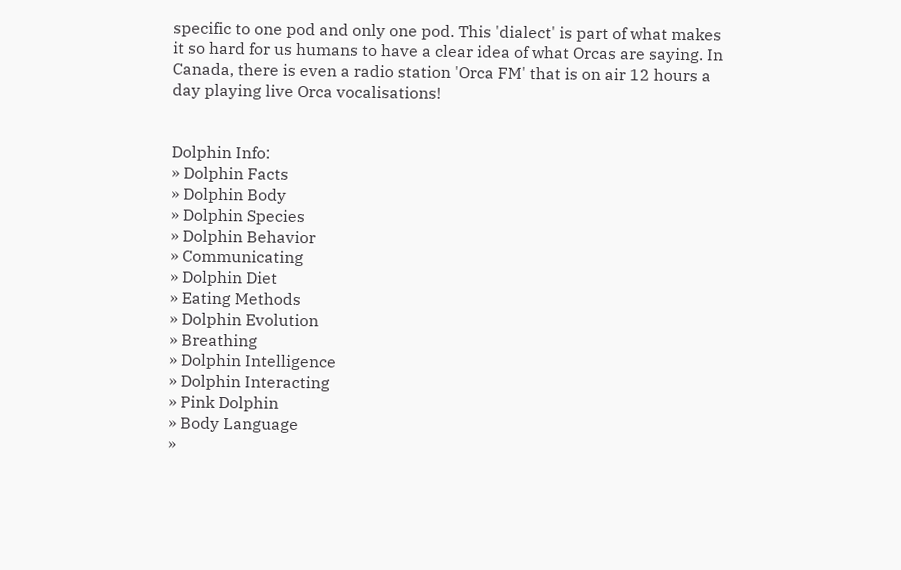specific to one pod and only one pod. This 'dialect' is part of what makes it so hard for us humans to have a clear idea of what Orcas are saying. In Canada, there is even a radio station 'Orca FM' that is on air 12 hours a day playing live Orca vocalisations!


Dolphin Info:
» Dolphin Facts
» Dolphin Body
» Dolphin Species
» Dolphin Behavior
» Communicating
» Dolphin Diet
» Eating Methods
» Dolphin Evolution
» Breathing
» Dolphin Intelligence
» Dolphin Interacting
» Pink Dolphin
» Body Language
»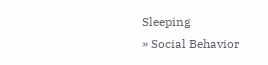Sleeping
» Social Behavior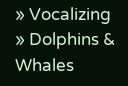» Vocalizing
» Dolphins & Whales